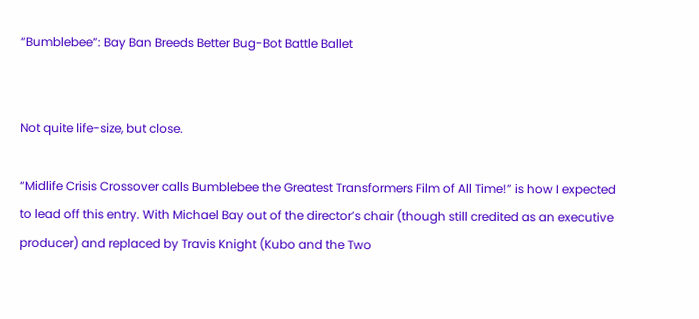“Bumblebee”: Bay Ban Breeds Better Bug-Bot Battle Ballet


Not quite life-size, but close.

“Midlife Crisis Crossover calls Bumblebee the Greatest Transformers Film of All Time!” is how I expected to lead off this entry. With Michael Bay out of the director’s chair (though still credited as an executive producer) and replaced by Travis Knight (Kubo and the Two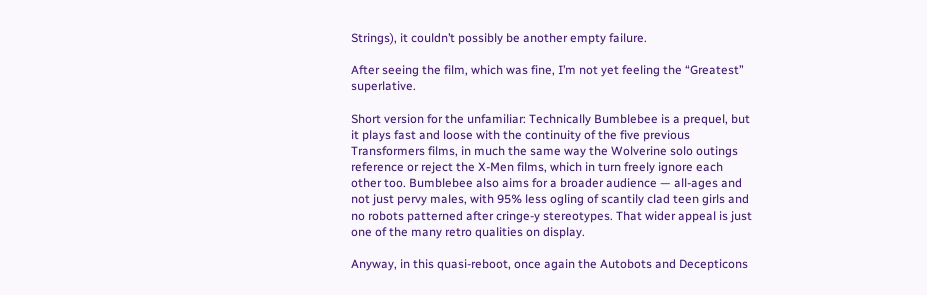Strings), it couldn’t possibly be another empty failure.

After seeing the film, which was fine, I’m not yet feeling the “Greatest” superlative.

Short version for the unfamiliar: Technically Bumblebee is a prequel, but it plays fast and loose with the continuity of the five previous Transformers films, in much the same way the Wolverine solo outings reference or reject the X-Men films, which in turn freely ignore each other too. Bumblebee also aims for a broader audience — all-ages and not just pervy males, with 95% less ogling of scantily clad teen girls and no robots patterned after cringe-y stereotypes. That wider appeal is just one of the many retro qualities on display.

Anyway, in this quasi-reboot, once again the Autobots and Decepticons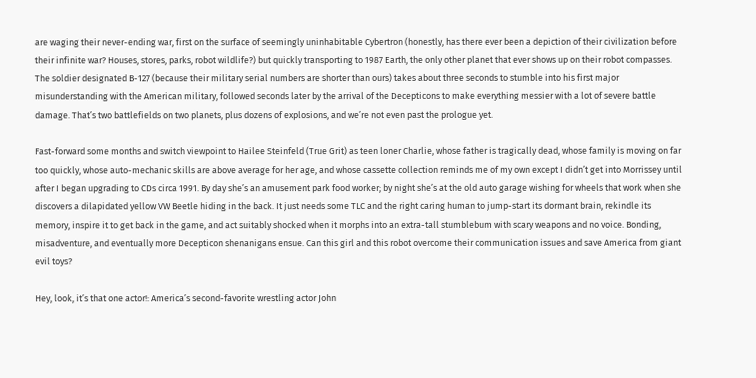are waging their never-ending war, first on the surface of seemingly uninhabitable Cybertron (honestly, has there ever been a depiction of their civilization before their infinite war? Houses, stores, parks, robot wildlife?) but quickly transporting to 1987 Earth, the only other planet that ever shows up on their robot compasses. The soldier designated B-127 (because their military serial numbers are shorter than ours) takes about three seconds to stumble into his first major misunderstanding with the American military, followed seconds later by the arrival of the Decepticons to make everything messier with a lot of severe battle damage. That’s two battlefields on two planets, plus dozens of explosions, and we’re not even past the prologue yet.

Fast-forward some months and switch viewpoint to Hailee Steinfeld (True Grit) as teen loner Charlie, whose father is tragically dead, whose family is moving on far too quickly, whose auto-mechanic skills are above average for her age, and whose cassette collection reminds me of my own except I didn’t get into Morrissey until after I began upgrading to CDs circa 1991. By day she’s an amusement park food worker; by night she’s at the old auto garage wishing for wheels that work when she discovers a dilapidated yellow VW Beetle hiding in the back. It just needs some TLC and the right caring human to jump-start its dormant brain, rekindle its memory, inspire it to get back in the game, and act suitably shocked when it morphs into an extra-tall stumblebum with scary weapons and no voice. Bonding, misadventure, and eventually more Decepticon shenanigans ensue. Can this girl and this robot overcome their communication issues and save America from giant evil toys?

Hey, look, it’s that one actor!: America’s second-favorite wrestling actor John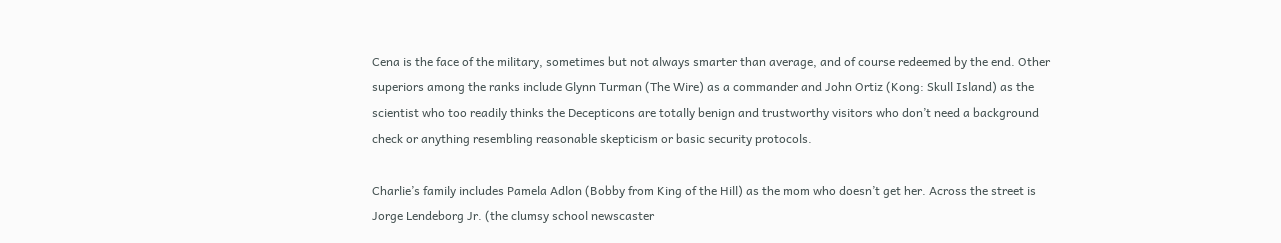Cena is the face of the military, sometimes but not always smarter than average, and of course redeemed by the end. Other superiors among the ranks include Glynn Turman (The Wire) as a commander and John Ortiz (Kong: Skull Island) as the scientist who too readily thinks the Decepticons are totally benign and trustworthy visitors who don’t need a background check or anything resembling reasonable skepticism or basic security protocols.

Charlie’s family includes Pamela Adlon (Bobby from King of the Hill) as the mom who doesn’t get her. Across the street is Jorge Lendeborg Jr. (the clumsy school newscaster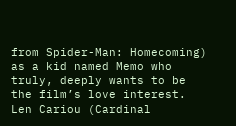from Spider-Man: Homecoming) as a kid named Memo who truly, deeply wants to be the film’s love interest. Len Cariou (Cardinal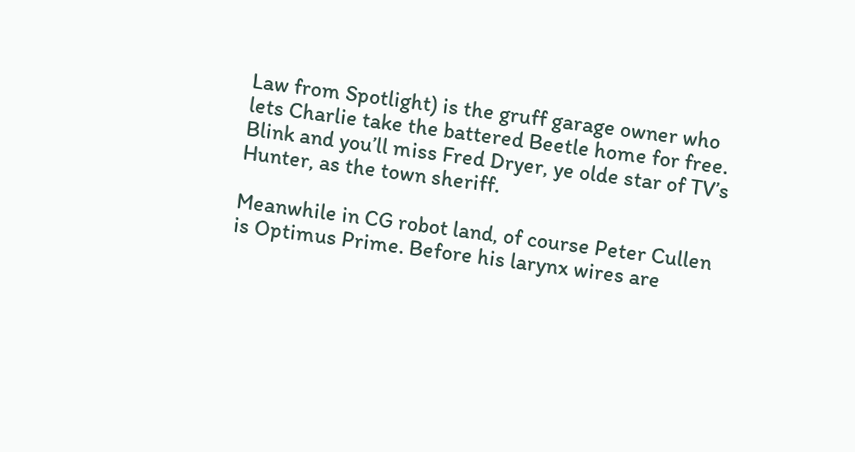Law from Spotlight) is the gruff garage owner who lets Charlie take the battered Beetle home for free. Blink and you’ll miss Fred Dryer, ye olde star of TV’s Hunter, as the town sheriff.

Meanwhile in CG robot land, of course Peter Cullen is Optimus Prime. Before his larynx wires are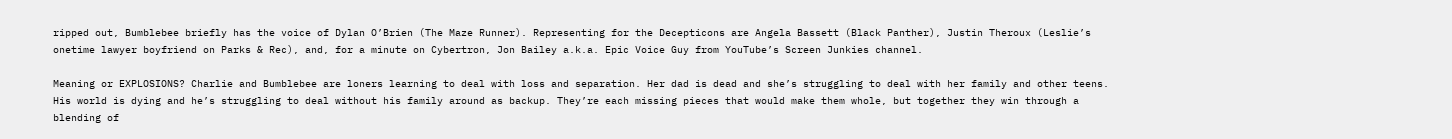ripped out, Bumblebee briefly has the voice of Dylan O’Brien (The Maze Runner). Representing for the Decepticons are Angela Bassett (Black Panther), Justin Theroux (Leslie’s onetime lawyer boyfriend on Parks & Rec), and, for a minute on Cybertron, Jon Bailey a.k.a. Epic Voice Guy from YouTube’s Screen Junkies channel.

Meaning or EXPLOSIONS? Charlie and Bumblebee are loners learning to deal with loss and separation. Her dad is dead and she’s struggling to deal with her family and other teens. His world is dying and he’s struggling to deal without his family around as backup. They’re each missing pieces that would make them whole, but together they win through a blending of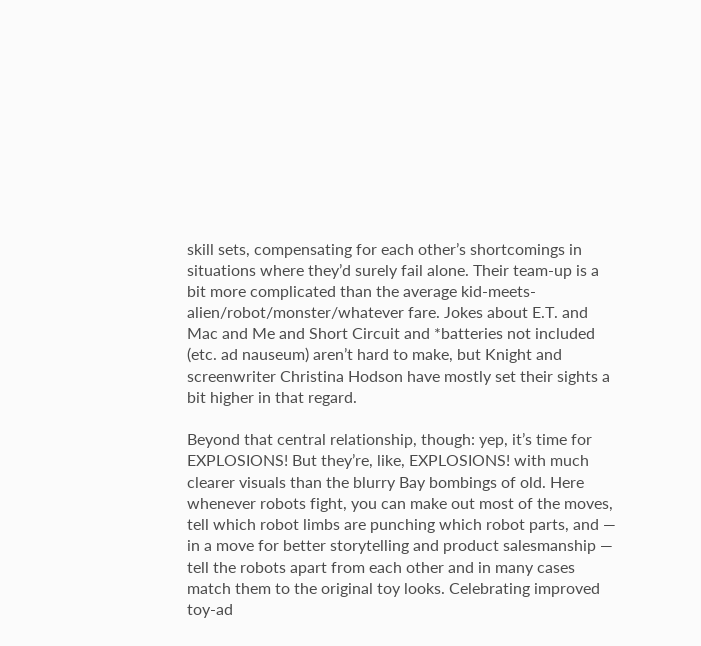skill sets, compensating for each other’s shortcomings in situations where they’d surely fail alone. Their team-up is a bit more complicated than the average kid-meets-alien/robot/monster/whatever fare. Jokes about E.T. and Mac and Me and Short Circuit and *batteries not included (etc. ad nauseum) aren’t hard to make, but Knight and screenwriter Christina Hodson have mostly set their sights a bit higher in that regard.

Beyond that central relationship, though: yep, it’s time for EXPLOSIONS! But they’re, like, EXPLOSIONS! with much clearer visuals than the blurry Bay bombings of old. Here whenever robots fight, you can make out most of the moves, tell which robot limbs are punching which robot parts, and — in a move for better storytelling and product salesmanship — tell the robots apart from each other and in many cases match them to the original toy looks. Celebrating improved toy-ad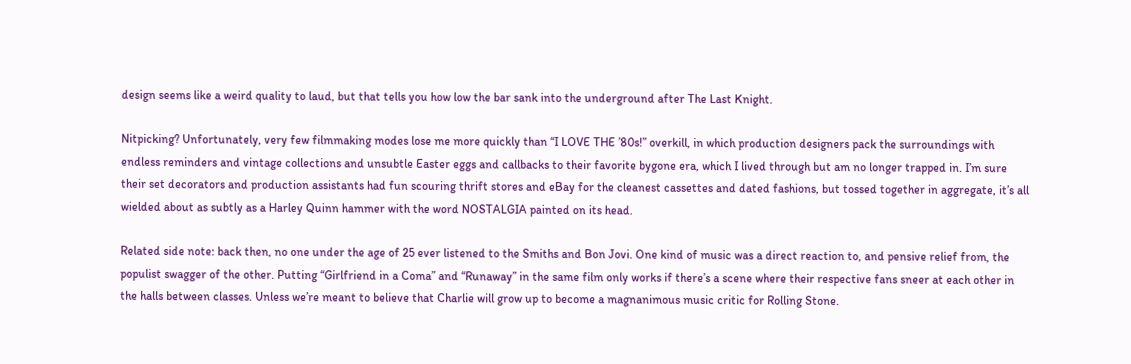design seems like a weird quality to laud, but that tells you how low the bar sank into the underground after The Last Knight.

Nitpicking? Unfortunately, very few filmmaking modes lose me more quickly than “I LOVE THE ’80s!” overkill, in which production designers pack the surroundings with endless reminders and vintage collections and unsubtle Easter eggs and callbacks to their favorite bygone era, which I lived through but am no longer trapped in. I’m sure their set decorators and production assistants had fun scouring thrift stores and eBay for the cleanest cassettes and dated fashions, but tossed together in aggregate, it’s all wielded about as subtly as a Harley Quinn hammer with the word NOSTALGIA painted on its head.

Related side note: back then, no one under the age of 25 ever listened to the Smiths and Bon Jovi. One kind of music was a direct reaction to, and pensive relief from, the populist swagger of the other. Putting “Girlfriend in a Coma” and “Runaway” in the same film only works if there’s a scene where their respective fans sneer at each other in the halls between classes. Unless we’re meant to believe that Charlie will grow up to become a magnanimous music critic for Rolling Stone.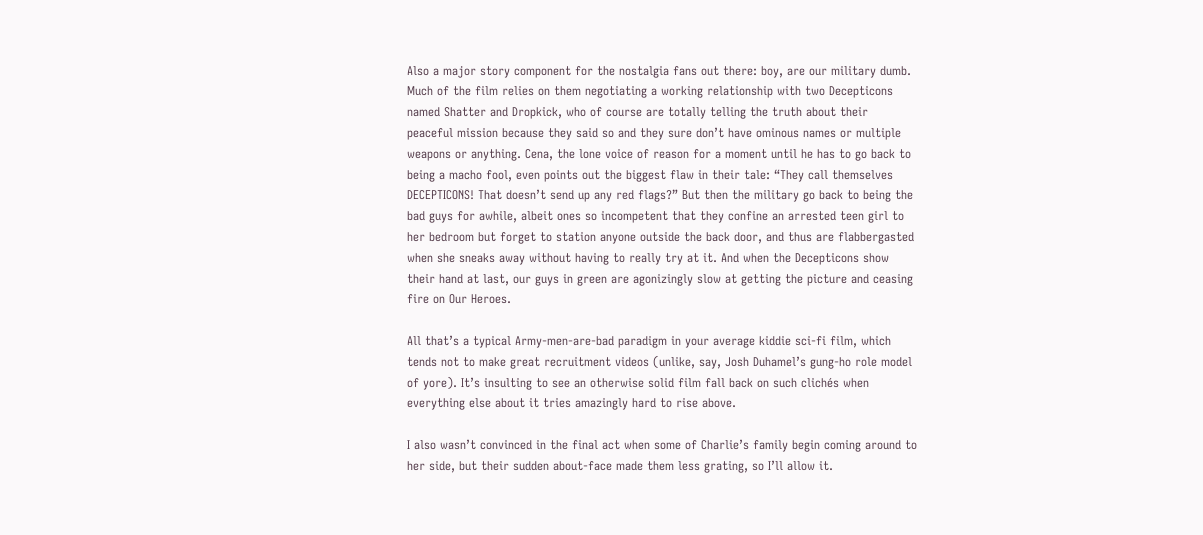Also a major story component for the nostalgia fans out there: boy, are our military dumb. Much of the film relies on them negotiating a working relationship with two Decepticons named Shatter and Dropkick, who of course are totally telling the truth about their peaceful mission because they said so and they sure don’t have ominous names or multiple weapons or anything. Cena, the lone voice of reason for a moment until he has to go back to being a macho fool, even points out the biggest flaw in their tale: “They call themselves DECEPTICONS! That doesn’t send up any red flags?” But then the military go back to being the bad guys for awhile, albeit ones so incompetent that they confine an arrested teen girl to her bedroom but forget to station anyone outside the back door, and thus are flabbergasted when she sneaks away without having to really try at it. And when the Decepticons show their hand at last, our guys in green are agonizingly slow at getting the picture and ceasing fire on Our Heroes.

All that’s a typical Army-men-are-bad paradigm in your average kiddie sci-fi film, which tends not to make great recruitment videos (unlike, say, Josh Duhamel’s gung-ho role model of yore). It’s insulting to see an otherwise solid film fall back on such clichés when everything else about it tries amazingly hard to rise above.

I also wasn’t convinced in the final act when some of Charlie’s family begin coming around to her side, but their sudden about-face made them less grating, so I’ll allow it.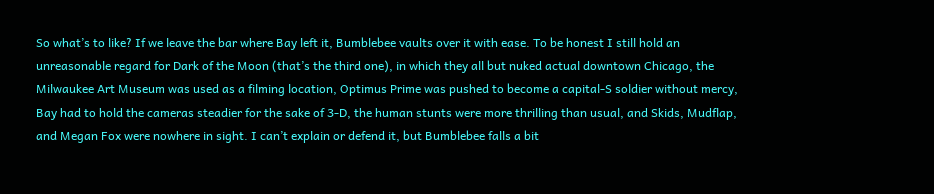So what’s to like? If we leave the bar where Bay left it, Bumblebee vaults over it with ease. To be honest I still hold an unreasonable regard for Dark of the Moon (that’s the third one), in which they all but nuked actual downtown Chicago, the Milwaukee Art Museum was used as a filming location, Optimus Prime was pushed to become a capital-S soldier without mercy, Bay had to hold the cameras steadier for the sake of 3-D, the human stunts were more thrilling than usual, and Skids, Mudflap, and Megan Fox were nowhere in sight. I can’t explain or defend it, but Bumblebee falls a bit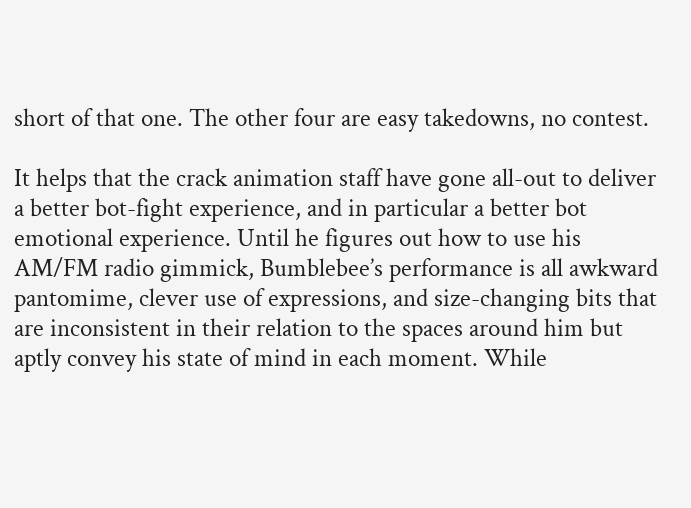short of that one. The other four are easy takedowns, no contest.

It helps that the crack animation staff have gone all-out to deliver a better bot-fight experience, and in particular a better bot emotional experience. Until he figures out how to use his AM/FM radio gimmick, Bumblebee’s performance is all awkward pantomime, clever use of expressions, and size-changing bits that are inconsistent in their relation to the spaces around him but aptly convey his state of mind in each moment. While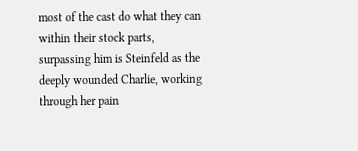most of the cast do what they can within their stock parts, surpassing him is Steinfeld as the deeply wounded Charlie, working through her pain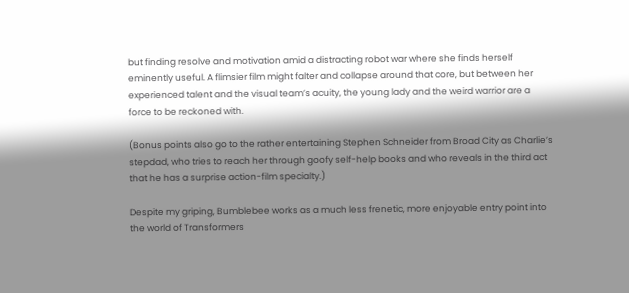but finding resolve and motivation amid a distracting robot war where she finds herself eminently useful. A flimsier film might falter and collapse around that core, but between her experienced talent and the visual team’s acuity, the young lady and the weird warrior are a force to be reckoned with.

(Bonus points also go to the rather entertaining Stephen Schneider from Broad City as Charlie’s stepdad, who tries to reach her through goofy self-help books and who reveals in the third act that he has a surprise action-film specialty.)

Despite my griping, Bumblebee works as a much less frenetic, more enjoyable entry point into the world of Transformers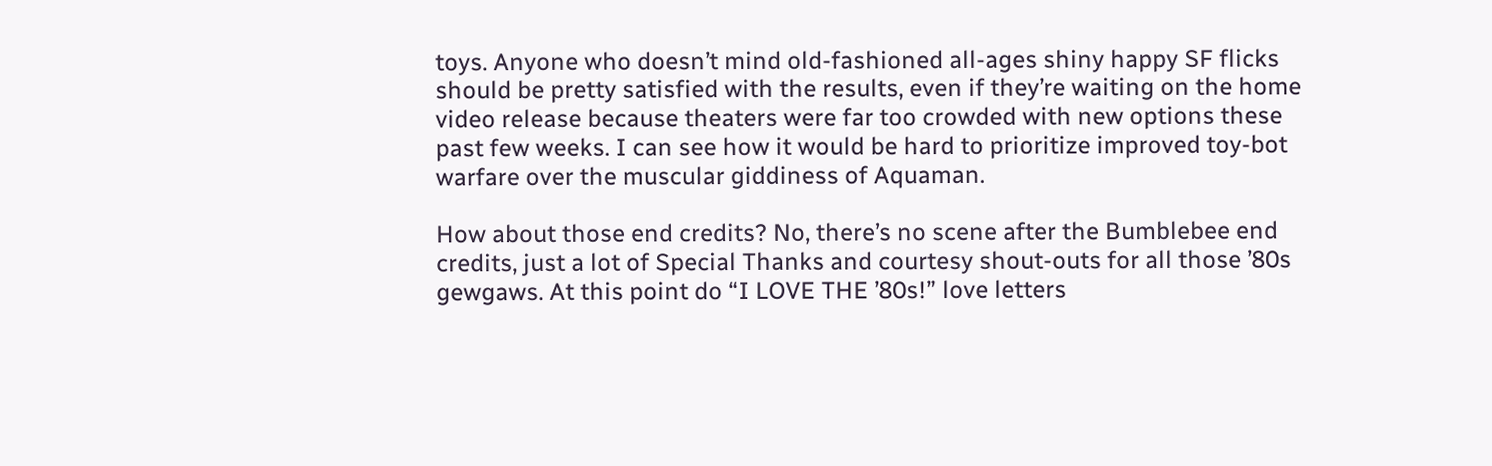toys. Anyone who doesn’t mind old-fashioned all-ages shiny happy SF flicks should be pretty satisfied with the results, even if they’re waiting on the home video release because theaters were far too crowded with new options these past few weeks. I can see how it would be hard to prioritize improved toy-bot warfare over the muscular giddiness of Aquaman.

How about those end credits? No, there’s no scene after the Bumblebee end credits, just a lot of Special Thanks and courtesy shout-outs for all those ’80s gewgaws. At this point do “I LOVE THE ’80s!” love letters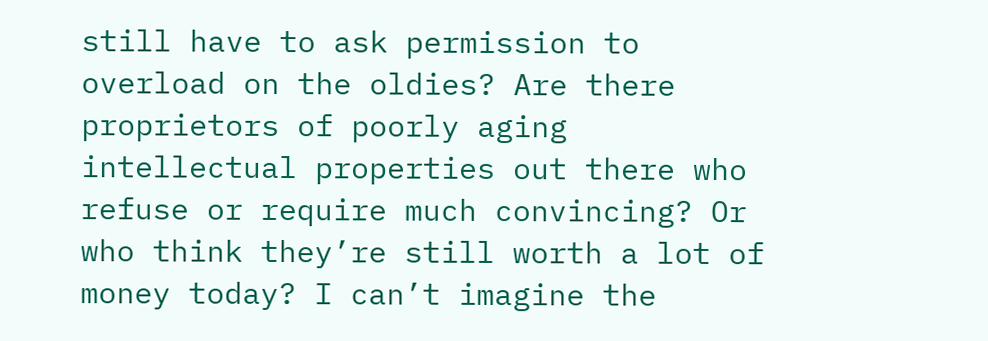still have to ask permission to overload on the oldies? Are there proprietors of poorly aging intellectual properties out there who refuse or require much convincing? Or who think they’re still worth a lot of money today? I can’t imagine the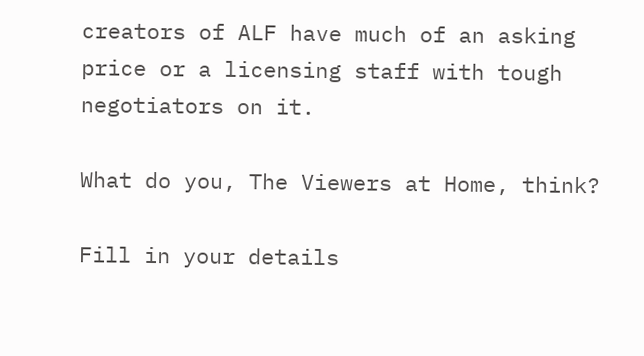creators of ALF have much of an asking price or a licensing staff with tough negotiators on it.

What do you, The Viewers at Home, think?

Fill in your details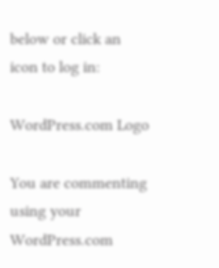below or click an icon to log in:

WordPress.com Logo

You are commenting using your WordPress.com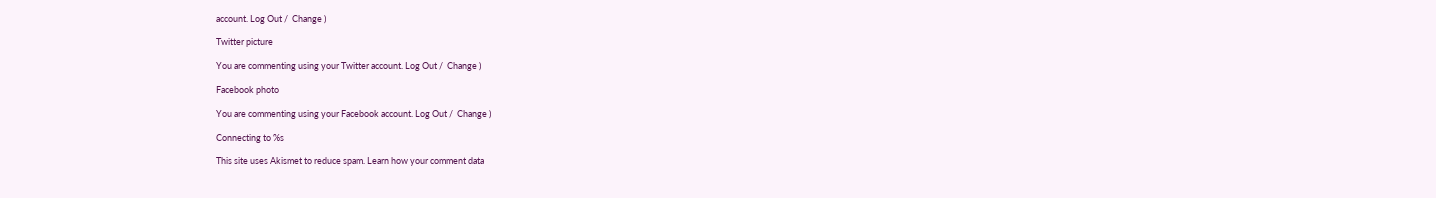account. Log Out /  Change )

Twitter picture

You are commenting using your Twitter account. Log Out /  Change )

Facebook photo

You are commenting using your Facebook account. Log Out /  Change )

Connecting to %s

This site uses Akismet to reduce spam. Learn how your comment data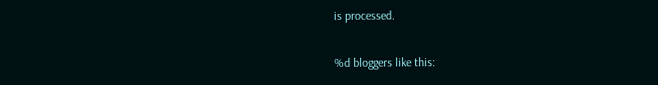is processed.

%d bloggers like this: